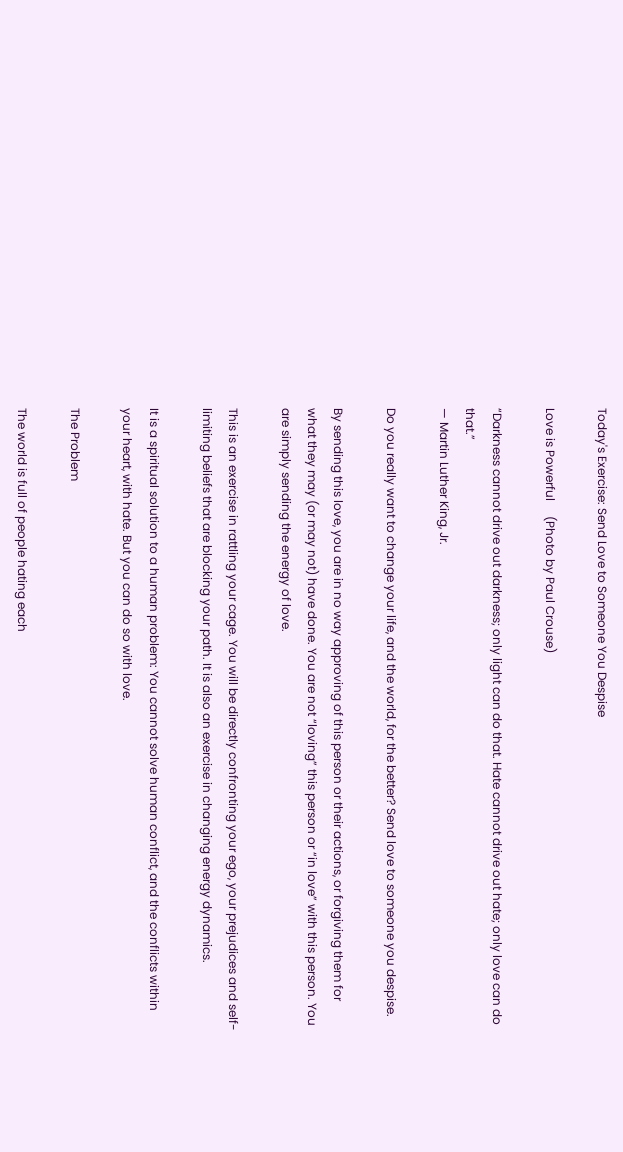Today's Exercise: Send Love to Someone You Despise

Love is Powerful     (Photo by Paul Crouse)

“Darkness cannot drive out darkness; only light can do that. Hate cannot drive out hate; only love can do that.”
— Martin Luther King, Jr.

Do you really want to change your life, and the world, for the better? Send love to someone you despise.

By sending this love, you are in no way approving of this person or their actions, or forgiving them for what they may (or may not) have done. You are not “loving” this person or “in love” with this person. You are simply sending the energy of love.

This is an exercise in rattling your cage. You will be directly confronting your ego, your prejudices and self-limiting beliefs that are blocking your path. It is also an exercise in changing energy dynamics.

It is a spiritual solution to a human problem: You cannot solve human conflict, and the conflicts within your heart, with hate. But you can do so with love.

The Problem

The world is full of people hating each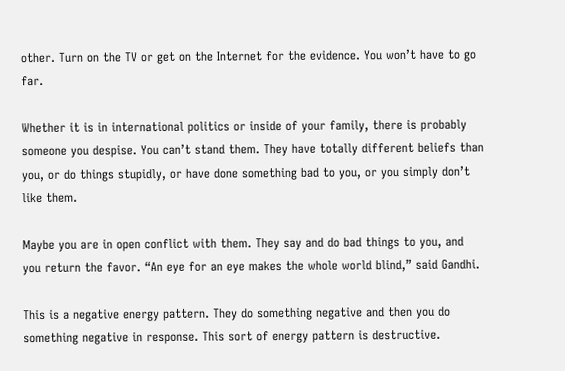other. Turn on the TV or get on the Internet for the evidence. You won’t have to go far.

Whether it is in international politics or inside of your family, there is probably someone you despise. You can’t stand them. They have totally different beliefs than you, or do things stupidly, or have done something bad to you, or you simply don’t like them.

Maybe you are in open conflict with them. They say and do bad things to you, and you return the favor. “An eye for an eye makes the whole world blind,” said Gandhi.

This is a negative energy pattern. They do something negative and then you do something negative in response. This sort of energy pattern is destructive.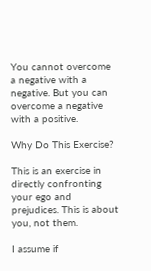You cannot overcome a negative with a negative. But you can overcome a negative with a positive.

Why Do This Exercise?

This is an exercise in directly confronting your ego and prejudices. This is about you, not them.

I assume if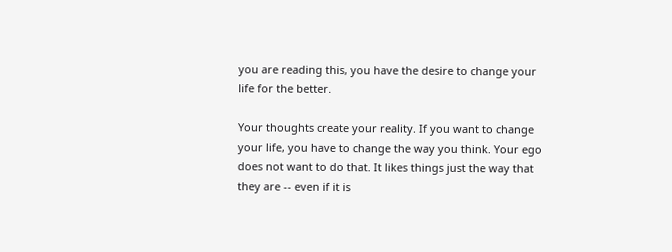you are reading this, you have the desire to change your life for the better.

Your thoughts create your reality. If you want to change your life, you have to change the way you think. Your ego does not want to do that. It likes things just the way that they are -- even if it is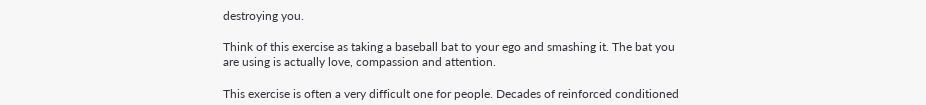destroying you.

Think of this exercise as taking a baseball bat to your ego and smashing it. The bat you are using is actually love, compassion and attention.

This exercise is often a very difficult one for people. Decades of reinforced conditioned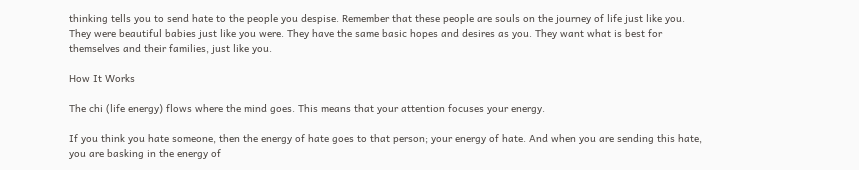thinking tells you to send hate to the people you despise. Remember that these people are souls on the journey of life just like you. They were beautiful babies just like you were. They have the same basic hopes and desires as you. They want what is best for themselves and their families, just like you.

How It Works

The chi (life energy) flows where the mind goes. This means that your attention focuses your energy.

If you think you hate someone, then the energy of hate goes to that person; your energy of hate. And when you are sending this hate, you are basking in the energy of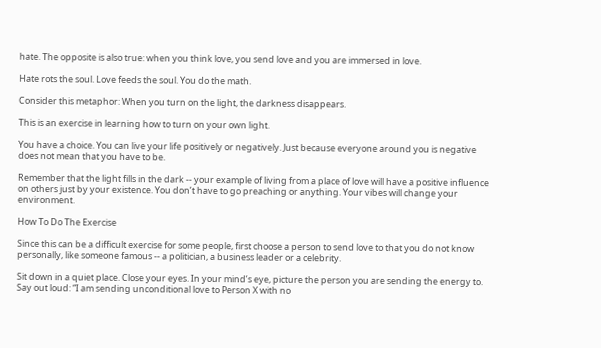hate. The opposite is also true: when you think love, you send love and you are immersed in love.

Hate rots the soul. Love feeds the soul. You do the math.

Consider this metaphor: When you turn on the light, the darkness disappears.

This is an exercise in learning how to turn on your own light.

You have a choice. You can live your life positively or negatively. Just because everyone around you is negative does not mean that you have to be.

Remember that the light fills in the dark -- your example of living from a place of love will have a positive influence on others just by your existence. You don’t have to go preaching or anything. Your vibes will change your environment.

How To Do The Exercise

Since this can be a difficult exercise for some people, first choose a person to send love to that you do not know personally, like someone famous -- a politician, a business leader or a celebrity.

Sit down in a quiet place. Close your eyes. In your mind’s eye, picture the person you are sending the energy to. Say out loud: “I am sending unconditional love to Person X with no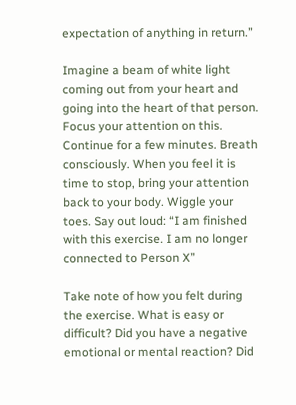expectation of anything in return.”

Imagine a beam of white light coming out from your heart and going into the heart of that person. Focus your attention on this. Continue for a few minutes. Breath consciously. When you feel it is time to stop, bring your attention back to your body. Wiggle your toes. Say out loud: “I am finished with this exercise. I am no longer connected to Person X”

Take note of how you felt during the exercise. What is easy or difficult? Did you have a negative emotional or mental reaction? Did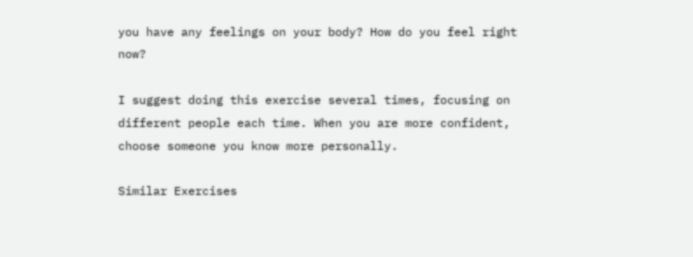you have any feelings on your body? How do you feel right now?

I suggest doing this exercise several times, focusing on different people each time. When you are more confident, choose someone you know more personally.

Similar Exercises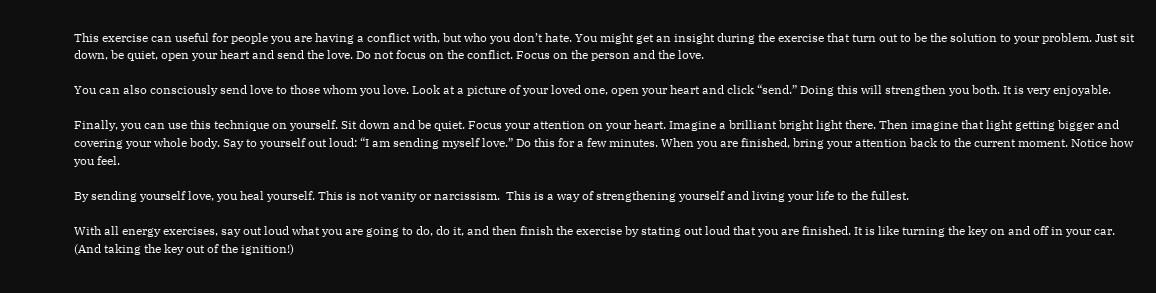This exercise can useful for people you are having a conflict with, but who you don’t hate. You might get an insight during the exercise that turn out to be the solution to your problem. Just sit down, be quiet, open your heart and send the love. Do not focus on the conflict. Focus on the person and the love.

You can also consciously send love to those whom you love. Look at a picture of your loved one, open your heart and click “send.” Doing this will strengthen you both. It is very enjoyable.

Finally, you can use this technique on yourself. Sit down and be quiet. Focus your attention on your heart. Imagine a brilliant bright light there. Then imagine that light getting bigger and covering your whole body. Say to yourself out loud: “I am sending myself love.” Do this for a few minutes. When you are finished, bring your attention back to the current moment. Notice how you feel.

By sending yourself love, you heal yourself. This is not vanity or narcissism.  This is a way of strengthening yourself and living your life to the fullest.

With all energy exercises, say out loud what you are going to do, do it, and then finish the exercise by stating out loud that you are finished. It is like turning the key on and off in your car. (And taking the key out of the ignition!)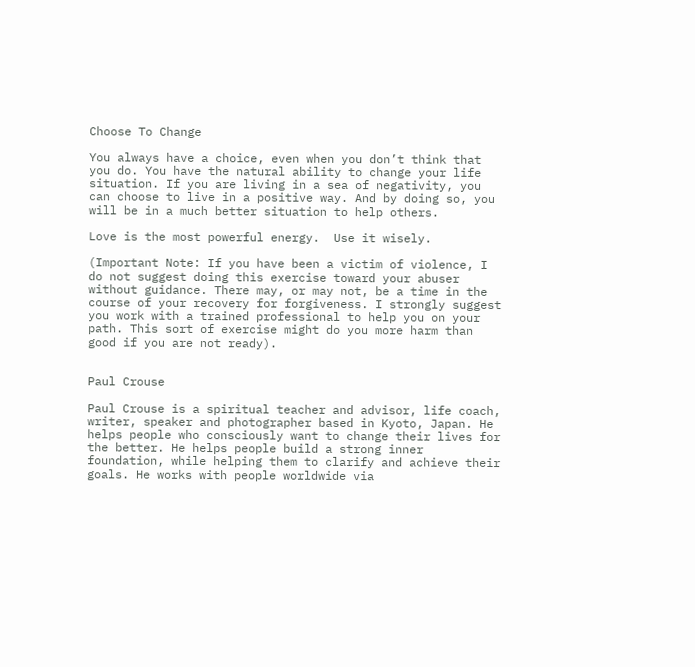Choose To Change

You always have a choice, even when you don’t think that you do. You have the natural ability to change your life situation. If you are living in a sea of negativity, you can choose to live in a positive way. And by doing so, you will be in a much better situation to help others.

Love is the most powerful energy.  Use it wisely.

(Important Note: If you have been a victim of violence, I do not suggest doing this exercise toward your abuser without guidance. There may, or may not, be a time in the course of your recovery for forgiveness. I strongly suggest you work with a trained professional to help you on your path. This sort of exercise might do you more harm than good if you are not ready).


Paul Crouse

Paul Crouse is a spiritual teacher and advisor, life coach, writer, speaker and photographer based in Kyoto, Japan. He helps people who consciously want to change their lives for the better. He helps people build a strong inner foundation, while helping them to clarify and achieve their goals. He works with people worldwide via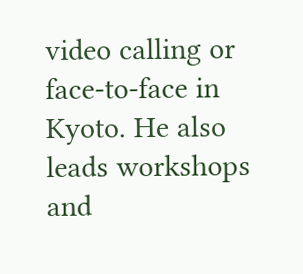video calling or face-to-face in Kyoto. He also leads workshops and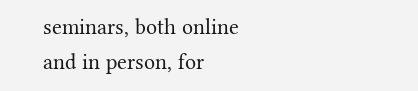seminars, both online and in person, for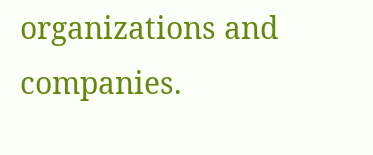organizations and companies.